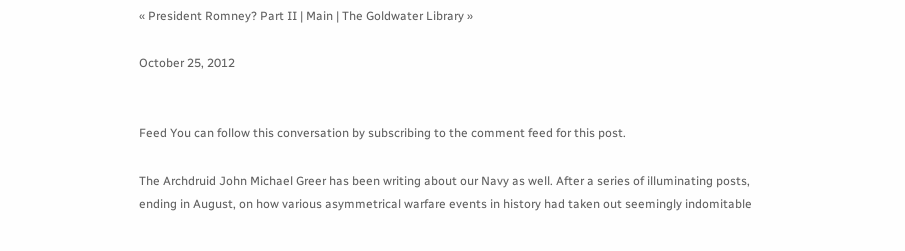« President Romney? Part II | Main | The Goldwater Library »

October 25, 2012


Feed You can follow this conversation by subscribing to the comment feed for this post.

The Archdruid John Michael Greer has been writing about our Navy as well. After a series of illuminating posts, ending in August, on how various asymmetrical warfare events in history had taken out seemingly indomitable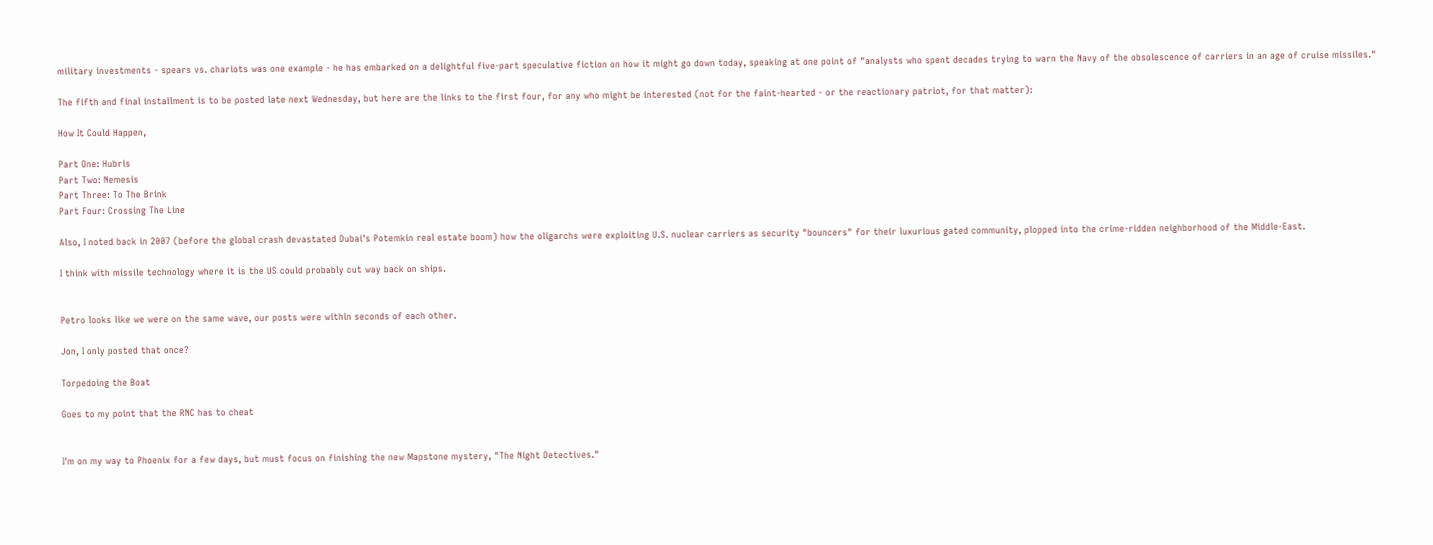military investments - spears vs. chariots was one example - he has embarked on a delightful five-part speculative fiction on how it might go down today, speaking at one point of "analysts who spent decades trying to warn the Navy of the obsolescence of carriers in an age of cruise missiles."

The fifth and final installment is to be posted late next Wednesday, but here are the links to the first four, for any who might be interested (not for the faint-hearted - or the reactionary patriot, for that matter):

How It Could Happen,

Part One: Hubris
Part Two: Nemesis
Part Three: To The Brink
Part Four: Crossing The Line

Also, I noted back in 2007 (before the global crash devastated Dubai's Potemkin real estate boom) how the oligarchs were exploiting U.S. nuclear carriers as security "bouncers" for their luxurious gated community, plopped into the crime-ridden neighborhood of the Middle-East.

I think with missile technology where it is the US could probably cut way back on ships.


Petro looks like we were on the same wave, our posts were within seconds of each other.

Jon, I only posted that once?

Torpedoing the Boat

Goes to my point that the RNC has to cheat


I'm on my way to Phoenix for a few days, but must focus on finishing the new Mapstone mystery, "The Night Detectives."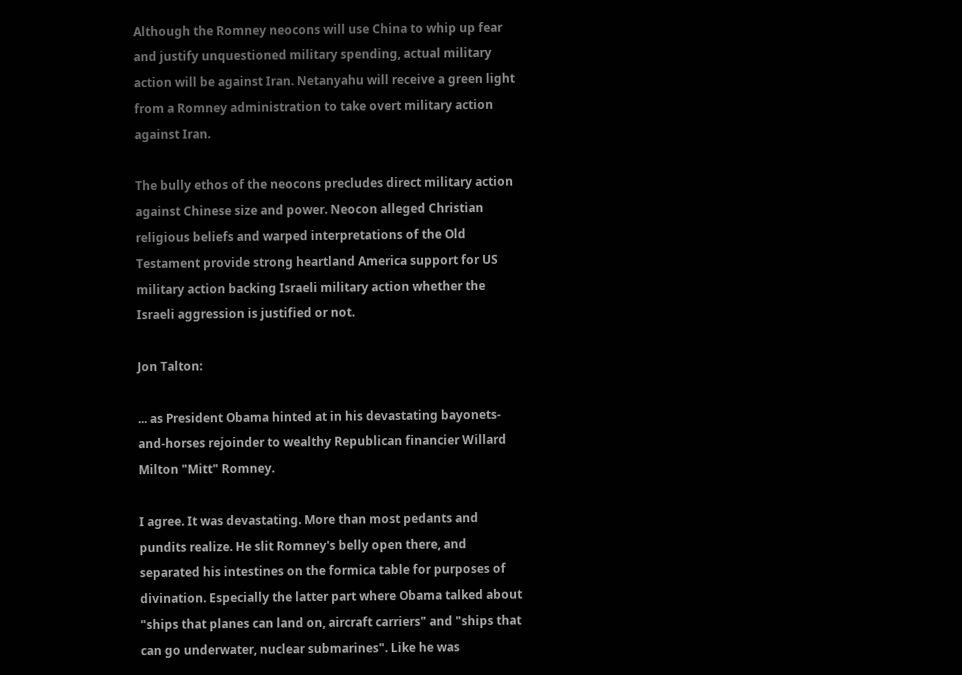Although the Romney neocons will use China to whip up fear and justify unquestioned military spending, actual military action will be against Iran. Netanyahu will receive a green light from a Romney administration to take overt military action against Iran.

The bully ethos of the neocons precludes direct military action against Chinese size and power. Neocon alleged Christian religious beliefs and warped interpretations of the Old Testament provide strong heartland America support for US military action backing Israeli military action whether the Israeli aggression is justified or not.

Jon Talton:

... as President Obama hinted at in his devastating bayonets-and-horses rejoinder to wealthy Republican financier Willard Milton "Mitt" Romney.

I agree. It was devastating. More than most pedants and pundits realize. He slit Romney's belly open there, and separated his intestines on the formica table for purposes of divination. Especially the latter part where Obama talked about "ships that planes can land on, aircraft carriers" and "ships that can go underwater, nuclear submarines". Like he was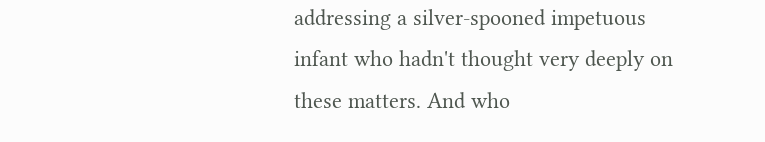addressing a silver-spooned impetuous infant who hadn't thought very deeply on these matters. And who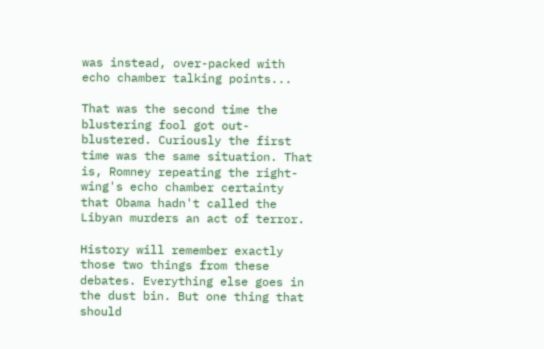was instead, over-packed with echo chamber talking points...

That was the second time the blustering fool got out-blustered. Curiously the first time was the same situation. That is, Romney repeating the right-wing's echo chamber certainty that Obama hadn't called the Libyan murders an act of terror.

History will remember exactly those two things from these debates. Everything else goes in the dust bin. But one thing that should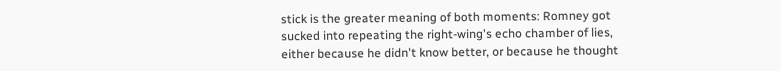stick is the greater meaning of both moments: Romney got sucked into repeating the right-wing's echo chamber of lies, either because he didn't know better, or because he thought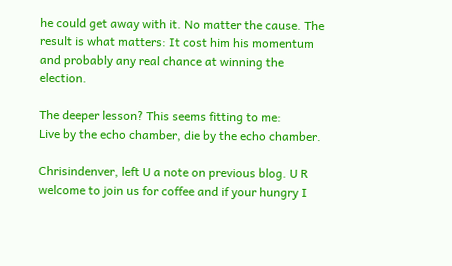he could get away with it. No matter the cause. The result is what matters: It cost him his momentum and probably any real chance at winning the election.

The deeper lesson? This seems fitting to me:
Live by the echo chamber, die by the echo chamber.

Chrisindenver, left U a note on previous blog. U R welcome to join us for coffee and if your hungry I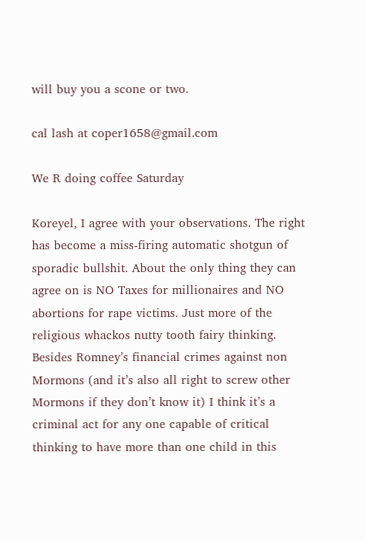will buy you a scone or two.

cal lash at coper1658@gmail.com

We R doing coffee Saturday

Koreyel, I agree with your observations. The right has become a miss-firing automatic shotgun of sporadic bullshit. About the only thing they can agree on is NO Taxes for millionaires and NO abortions for rape victims. Just more of the religious whackos nutty tooth fairy thinking. Besides Romney’s financial crimes against non Mormons (and it’s also all right to screw other Mormons if they don’t know it) I think it’s a criminal act for any one capable of critical thinking to have more than one child in this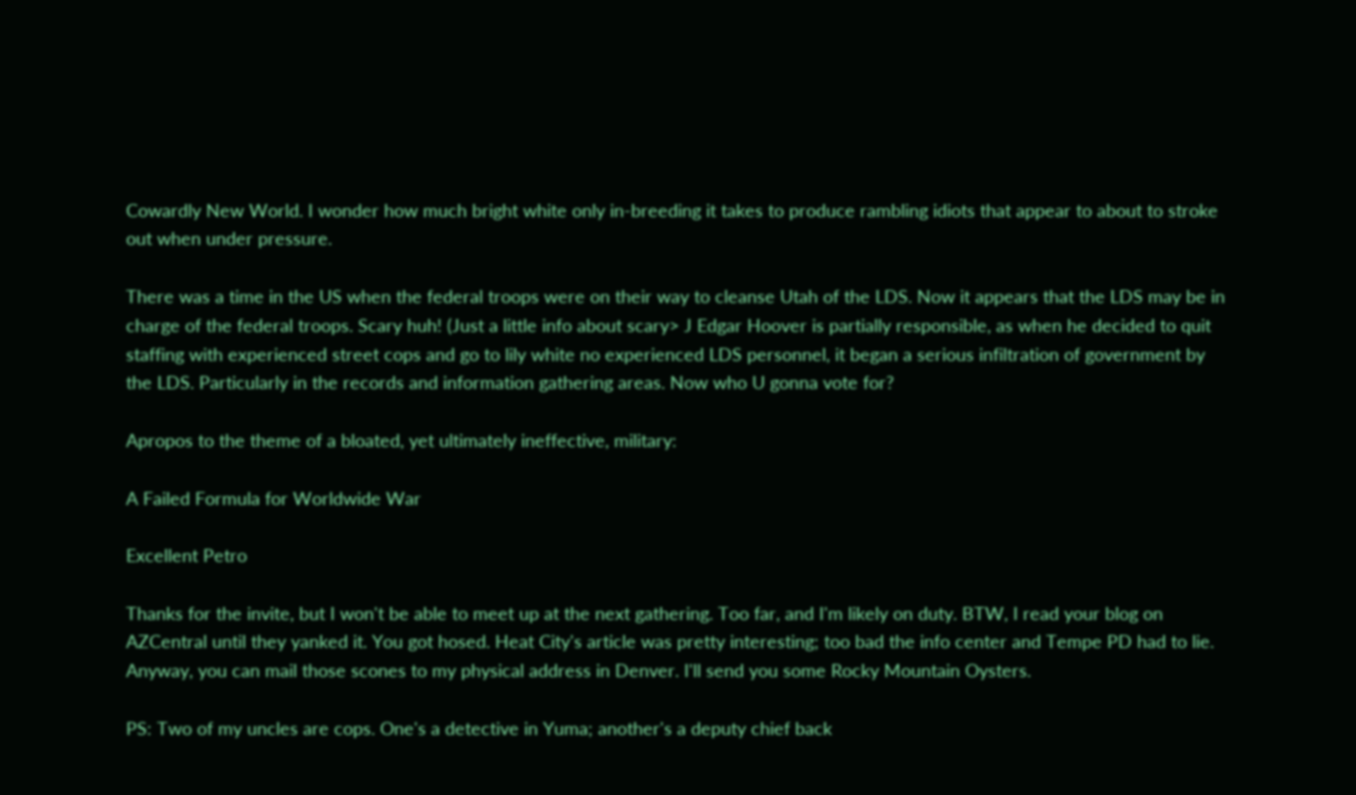Cowardly New World. I wonder how much bright white only in-breeding it takes to produce rambling idiots that appear to about to stroke out when under pressure.

There was a time in the US when the federal troops were on their way to cleanse Utah of the LDS. Now it appears that the LDS may be in charge of the federal troops. Scary huh! (Just a little info about scary> J Edgar Hoover is partially responsible, as when he decided to quit staffing with experienced street cops and go to lily white no experienced LDS personnel, it began a serious infiltration of government by the LDS. Particularly in the records and information gathering areas. Now who U gonna vote for?

Apropos to the theme of a bloated, yet ultimately ineffective, military:

A Failed Formula for Worldwide War

Excellent Petro

Thanks for the invite, but I won't be able to meet up at the next gathering. Too far, and I'm likely on duty. BTW, I read your blog on AZCentral until they yanked it. You got hosed. Heat City's article was pretty interesting; too bad the info center and Tempe PD had to lie.
Anyway, you can mail those scones to my physical address in Denver. I'll send you some Rocky Mountain Oysters.

PS: Two of my uncles are cops. One's a detective in Yuma; another's a deputy chief back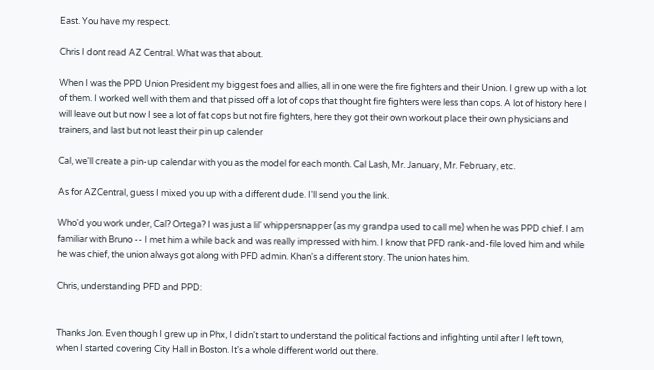East. You have my respect.

Chris I dont read AZ Central. What was that about.

When I was the PPD Union President my biggest foes and allies, all in one were the fire fighters and their Union. I grew up with a lot of them. I worked well with them and that pissed off a lot of cops that thought fire fighters were less than cops. A lot of history here I will leave out but now I see a lot of fat cops but not fire fighters, here they got their own workout place their own physicians and trainers, and last but not least their pin up calender

Cal, we'll create a pin-up calendar with you as the model for each month. Cal Lash, Mr. January, Mr. February, etc.

As for AZCentral, guess I mixed you up with a different dude. I'll send you the link.

Who'd you work under, Cal? Ortega? I was just a lil' whippersnapper (as my grandpa used to call me) when he was PPD chief. I am familiar with Bruno -- I met him a while back and was really impressed with him. I know that PFD rank-and-file loved him and while he was chief, the union always got along with PFD admin. Khan's a different story. The union hates him.

Chris, understanding PFD and PPD:


Thanks Jon. Even though I grew up in Phx, I didn't start to understand the political factions and infighting until after I left town, when I started covering City Hall in Boston. It's a whole different world out there.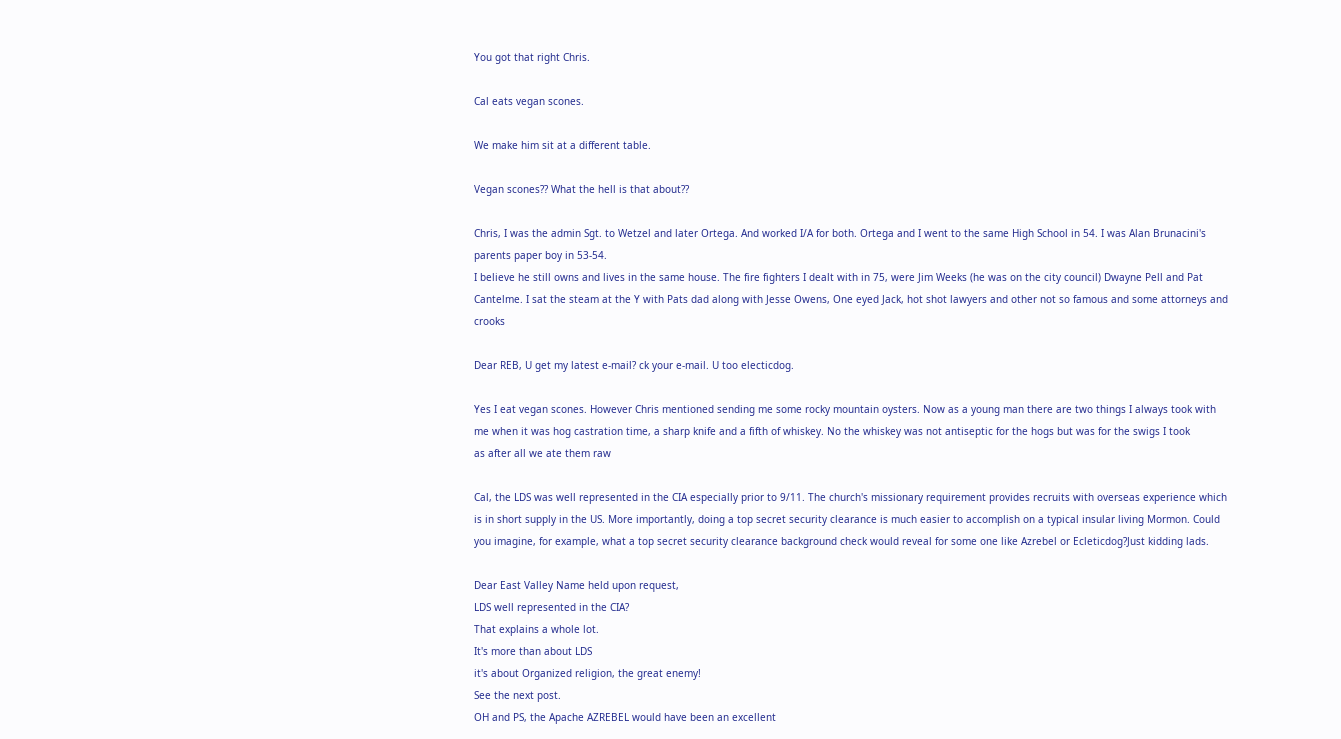You got that right Chris.

Cal eats vegan scones.

We make him sit at a different table.

Vegan scones?? What the hell is that about??

Chris, I was the admin Sgt. to Wetzel and later Ortega. And worked I/A for both. Ortega and I went to the same High School in 54. I was Alan Brunacini's parents paper boy in 53-54.
I believe he still owns and lives in the same house. The fire fighters I dealt with in 75, were Jim Weeks (he was on the city council) Dwayne Pell and Pat Cantelme. I sat the steam at the Y with Pats dad along with Jesse Owens, One eyed Jack, hot shot lawyers and other not so famous and some attorneys and crooks

Dear REB, U get my latest e-mail? ck your e-mail. U too electicdog.

Yes I eat vegan scones. However Chris mentioned sending me some rocky mountain oysters. Now as a young man there are two things I always took with me when it was hog castration time, a sharp knife and a fifth of whiskey. No the whiskey was not antiseptic for the hogs but was for the swigs I took
as after all we ate them raw

Cal, the LDS was well represented in the CIA especially prior to 9/11. The church's missionary requirement provides recruits with overseas experience which is in short supply in the US. More importantly, doing a top secret security clearance is much easier to accomplish on a typical insular living Mormon. Could you imagine, for example, what a top secret security clearance background check would reveal for some one like Azrebel or Ecleticdog?Just kidding lads.

Dear East Valley Name held upon request,
LDS well represented in the CIA?
That explains a whole lot.
It's more than about LDS
it's about Organized religion, the great enemy!
See the next post.
OH and PS, the Apache AZREBEL would have been an excellent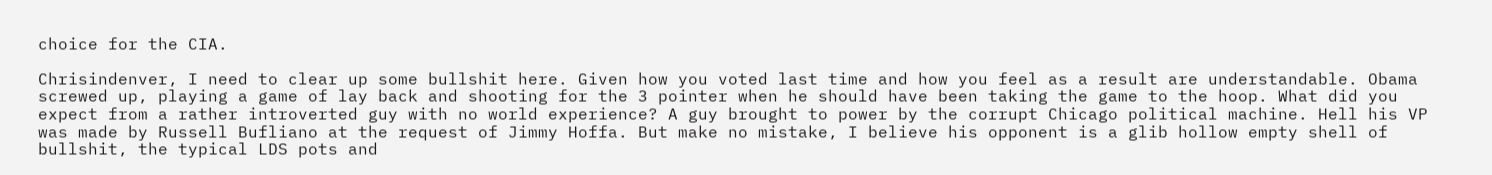choice for the CIA.

Chrisindenver, I need to clear up some bullshit here. Given how you voted last time and how you feel as a result are understandable. Obama screwed up, playing a game of lay back and shooting for the 3 pointer when he should have been taking the game to the hoop. What did you expect from a rather introverted guy with no world experience? A guy brought to power by the corrupt Chicago political machine. Hell his VP was made by Russell Bufliano at the request of Jimmy Hoffa. But make no mistake, I believe his opponent is a glib hollow empty shell of bullshit, the typical LDS pots and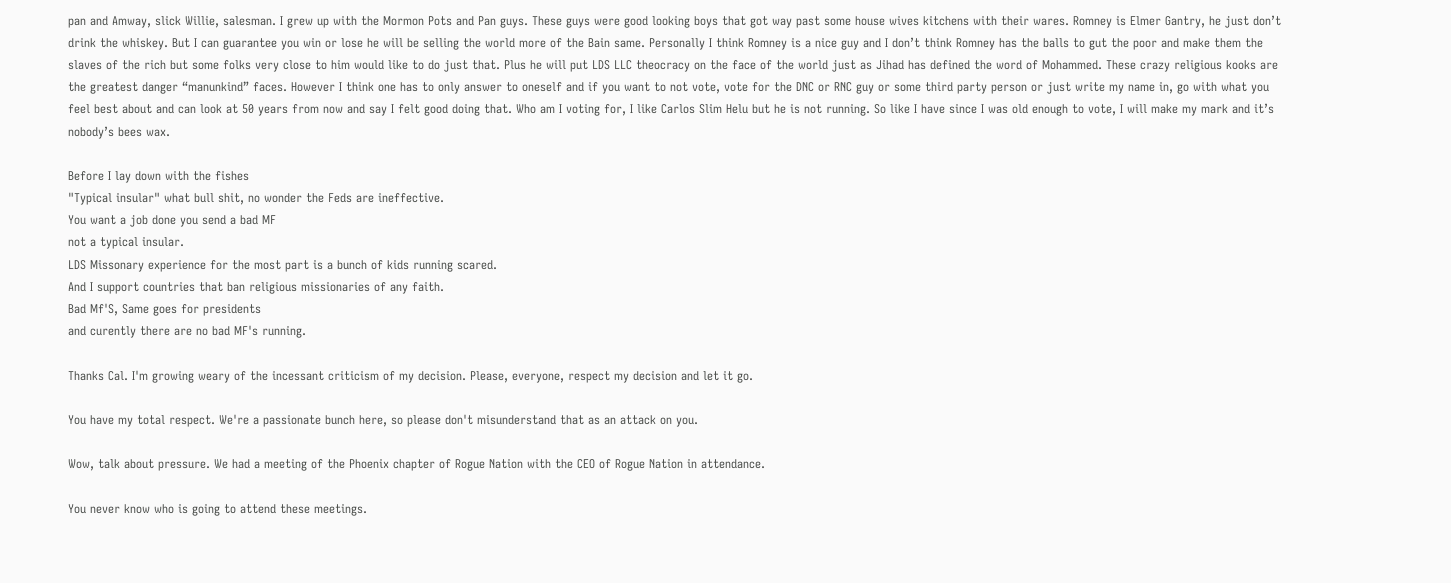pan and Amway, slick Willie, salesman. I grew up with the Mormon Pots and Pan guys. These guys were good looking boys that got way past some house wives kitchens with their wares. Romney is Elmer Gantry, he just don’t drink the whiskey. But I can guarantee you win or lose he will be selling the world more of the Bain same. Personally I think Romney is a nice guy and I don’t think Romney has the balls to gut the poor and make them the slaves of the rich but some folks very close to him would like to do just that. Plus he will put LDS LLC theocracy on the face of the world just as Jihad has defined the word of Mohammed. These crazy religious kooks are the greatest danger “manunkind” faces. However I think one has to only answer to oneself and if you want to not vote, vote for the DNC or RNC guy or some third party person or just write my name in, go with what you feel best about and can look at 50 years from now and say I felt good doing that. Who am I voting for, I like Carlos Slim Helu but he is not running. So like I have since I was old enough to vote, I will make my mark and it’s nobody’s bees wax.

Before I lay down with the fishes
"Typical insular" what bull shit, no wonder the Feds are ineffective.
You want a job done you send a bad MF
not a typical insular.
LDS Missonary experience for the most part is a bunch of kids running scared.
And I support countries that ban religious missionaries of any faith.
Bad Mf'S, Same goes for presidents
and curently there are no bad MF's running.

Thanks Cal. I'm growing weary of the incessant criticism of my decision. Please, everyone, respect my decision and let it go.

You have my total respect. We're a passionate bunch here, so please don't misunderstand that as an attack on you.

Wow, talk about pressure. We had a meeting of the Phoenix chapter of Rogue Nation with the CEO of Rogue Nation in attendance.

You never know who is going to attend these meetings.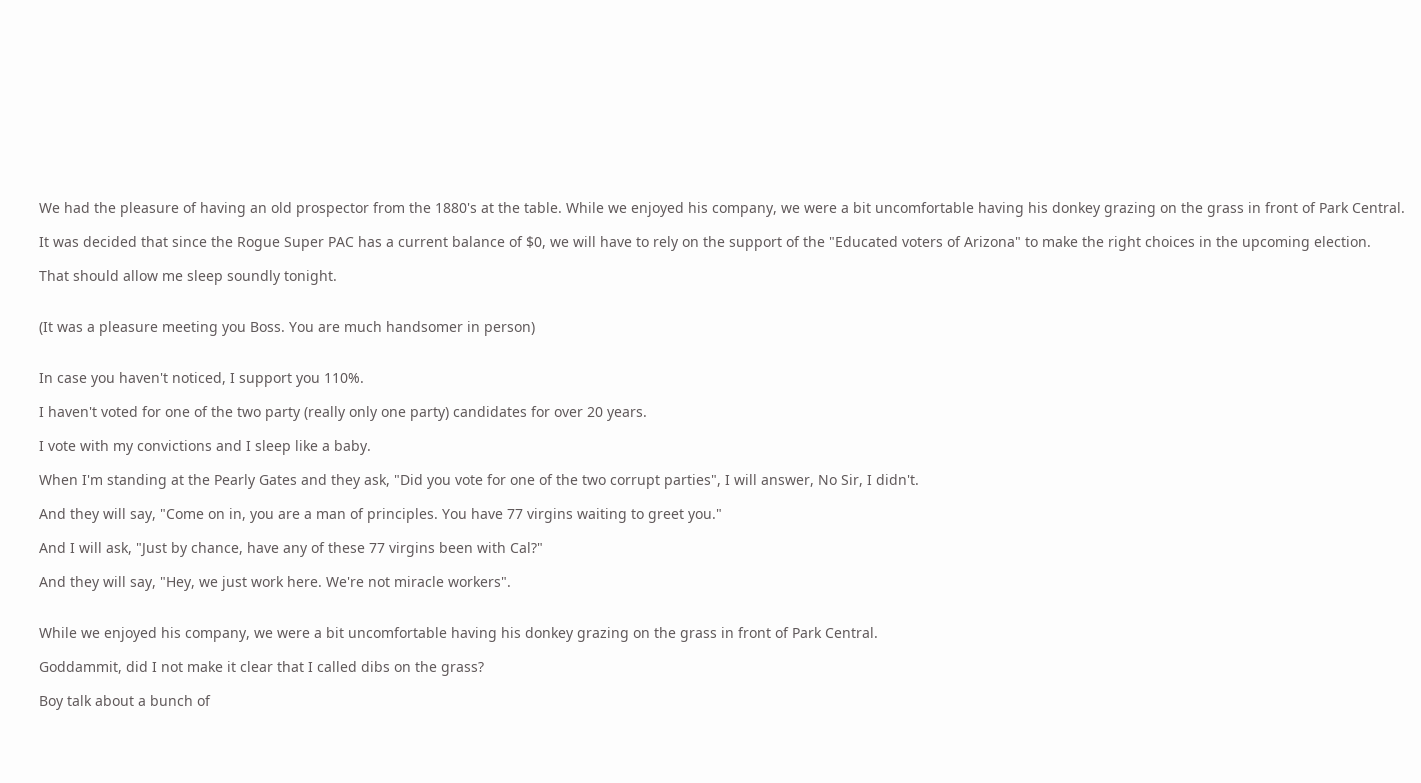We had the pleasure of having an old prospector from the 1880's at the table. While we enjoyed his company, we were a bit uncomfortable having his donkey grazing on the grass in front of Park Central.

It was decided that since the Rogue Super PAC has a current balance of $0, we will have to rely on the support of the "Educated voters of Arizona" to make the right choices in the upcoming election.

That should allow me sleep soundly tonight.


(It was a pleasure meeting you Boss. You are much handsomer in person)


In case you haven't noticed, I support you 110%.

I haven't voted for one of the two party (really only one party) candidates for over 20 years.

I vote with my convictions and I sleep like a baby.

When I'm standing at the Pearly Gates and they ask, "Did you vote for one of the two corrupt parties", I will answer, No Sir, I didn't.

And they will say, "Come on in, you are a man of principles. You have 77 virgins waiting to greet you."

And I will ask, "Just by chance, have any of these 77 virgins been with Cal?"

And they will say, "Hey, we just work here. We're not miracle workers".


While we enjoyed his company, we were a bit uncomfortable having his donkey grazing on the grass in front of Park Central.

Goddammit, did I not make it clear that I called dibs on the grass?

Boy talk about a bunch of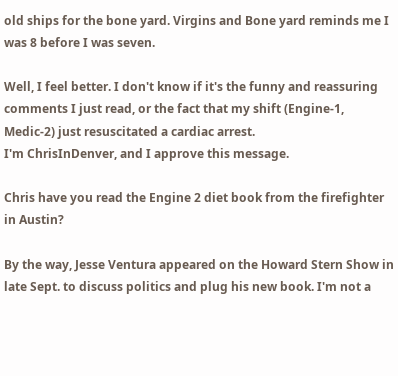old ships for the bone yard. Virgins and Bone yard reminds me I was 8 before I was seven.

Well, I feel better. I don't know if it's the funny and reassuring comments I just read, or the fact that my shift (Engine-1, Medic-2) just resuscitated a cardiac arrest.
I'm ChrisInDenver, and I approve this message.

Chris have you read the Engine 2 diet book from the firefighter in Austin?

By the way, Jesse Ventura appeared on the Howard Stern Show in late Sept. to discuss politics and plug his new book. I'm not a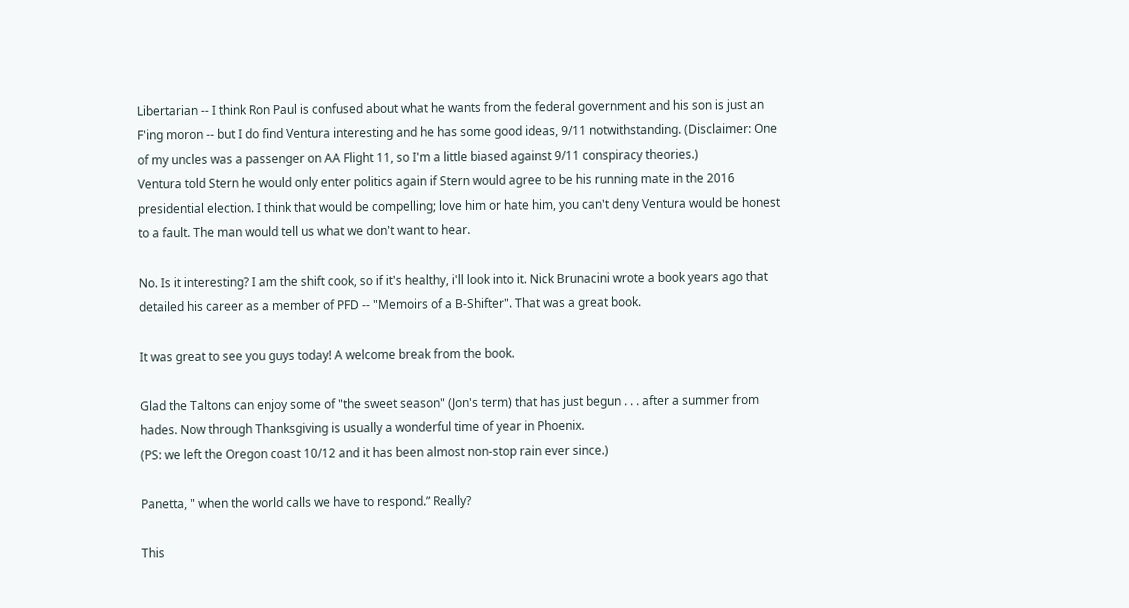Libertarian -- I think Ron Paul is confused about what he wants from the federal government and his son is just an F'ing moron -- but I do find Ventura interesting and he has some good ideas, 9/11 notwithstanding. (Disclaimer: One of my uncles was a passenger on AA Flight 11, so I'm a little biased against 9/11 conspiracy theories.)
Ventura told Stern he would only enter politics again if Stern would agree to be his running mate in the 2016 presidential election. I think that would be compelling; love him or hate him, you can't deny Ventura would be honest to a fault. The man would tell us what we don't want to hear.

No. Is it interesting? I am the shift cook, so if it's healthy, i'll look into it. Nick Brunacini wrote a book years ago that detailed his career as a member of PFD -- "Memoirs of a B-Shifter". That was a great book.

It was great to see you guys today! A welcome break from the book.

Glad the Taltons can enjoy some of "the sweet season" (Jon's term) that has just begun . . . after a summer from hades. Now through Thanksgiving is usually a wonderful time of year in Phoenix.
(PS: we left the Oregon coast 10/12 and it has been almost non-stop rain ever since.)

Panetta, " when the world calls we have to respond.” Really?

This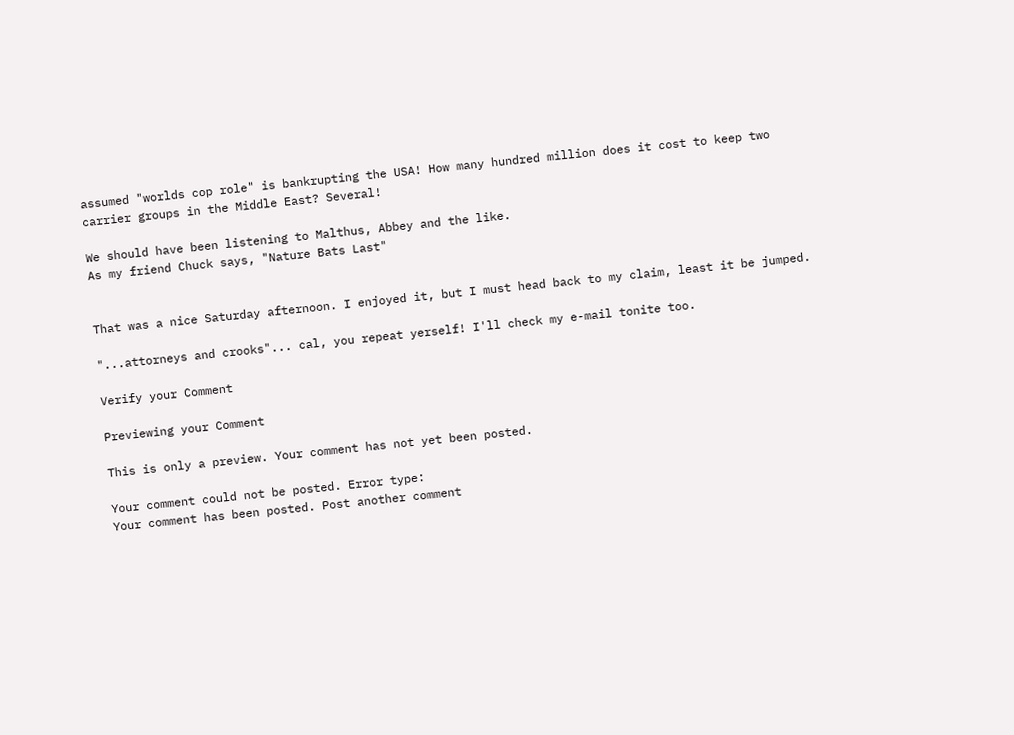assumed "worlds cop role" is bankrupting the USA! How many hundred million does it cost to keep two carrier groups in the Middle East? Several!

We should have been listening to Malthus, Abbey and the like.
As my friend Chuck says, "Nature Bats Last"


That was a nice Saturday afternoon. I enjoyed it, but I must head back to my claim, least it be jumped.

"...attorneys and crooks"... cal, you repeat yerself! I'll check my e-mail tonite too.

Verify your Comment

Previewing your Comment

This is only a preview. Your comment has not yet been posted.

Your comment could not be posted. Error type:
Your comment has been posted. Post another comment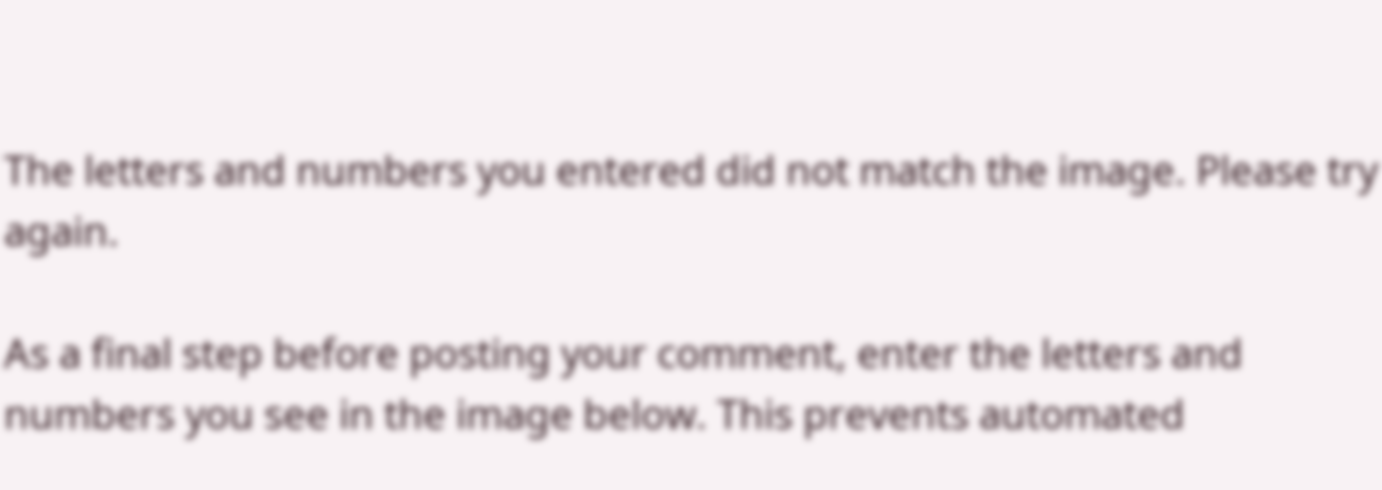The letters and numbers you entered did not match the image. Please try again.

As a final step before posting your comment, enter the letters and numbers you see in the image below. This prevents automated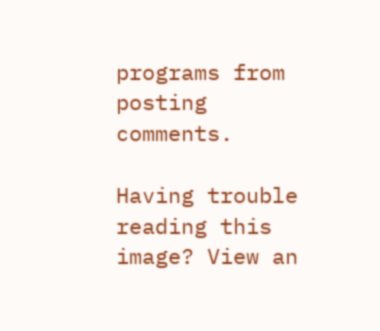programs from posting comments.

Having trouble reading this image? View an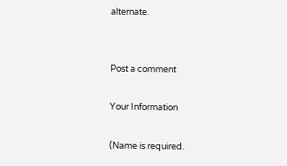alternate.


Post a comment

Your Information

(Name is required.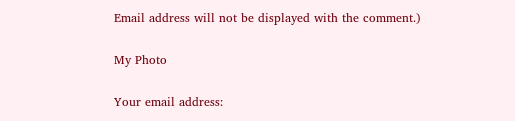Email address will not be displayed with the comment.)

My Photo

Your email address: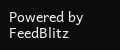Powered by FeedBlitz